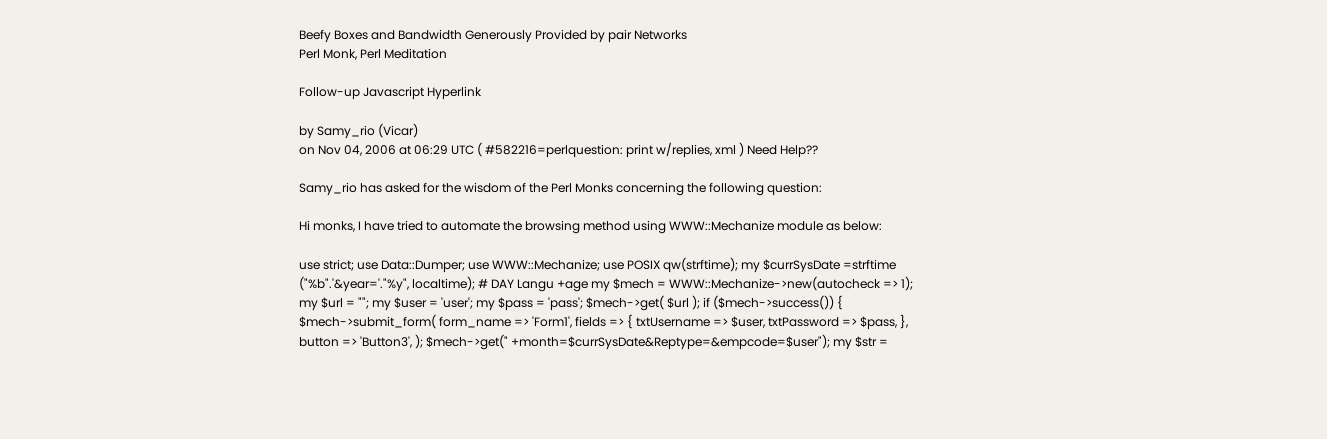Beefy Boxes and Bandwidth Generously Provided by pair Networks
Perl Monk, Perl Meditation

Follow-up Javascript Hyperlink

by Samy_rio (Vicar)
on Nov 04, 2006 at 06:29 UTC ( #582216=perlquestion: print w/replies, xml ) Need Help??

Samy_rio has asked for the wisdom of the Perl Monks concerning the following question:

Hi monks, I have tried to automate the browsing method using WWW::Mechanize module as below:

use strict; use Data::Dumper; use WWW::Mechanize; use POSIX qw(strftime); my $currSysDate =strftime ("%b".'&year='."%y", localtime); # DAY Langu +age my $mech = WWW::Mechanize->new(autocheck => 1); my $url = ""; my $user = 'user'; my $pass = 'pass'; $mech->get( $url ); if ($mech->success()) { $mech->submit_form( form_name => 'Form1', fields => { txtUsername => $user, txtPassword => $pass, }, button => 'Button3', ); $mech->get(" +month=$currSysDate&Reptype=&empcode=$user"); my $str =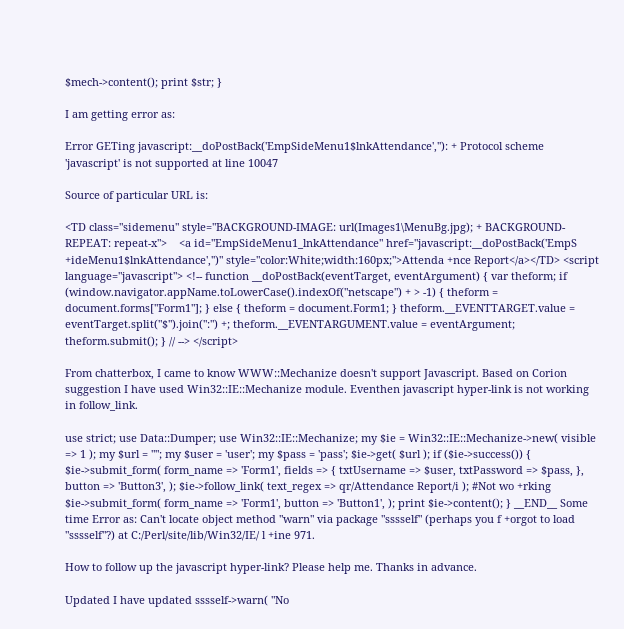$mech->content(); print $str; }

I am getting error as:

Error GETing javascript:__doPostBack('EmpSideMenu1$lnkAttendance',''): + Protocol scheme 'javascript' is not supported at line 10047

Source of particular URL is:

<TD class="sidemenu" style="BACKGROUND-IMAGE: url(Images1\MenuBg.jpg); + BACKGROUND-REPEAT: repeat-x">    <a id="EmpSideMenu1_lnkAttendance" href="javascript:__doPostBack('EmpS +ideMenu1$lnkAttendance','')" style="color:White;width:160px;">Attenda +nce Report</a></TD> <script language="javascript"> <!-- function __doPostBack(eventTarget, eventArgument) { var theform; if (window.navigator.appName.toLowerCase().indexOf("netscape") + > -1) { theform = document.forms["Form1"]; } else { theform = document.Form1; } theform.__EVENTTARGET.value = eventTarget.split("$").join(":") +; theform.__EVENTARGUMENT.value = eventArgument; theform.submit(); } // --> </script>

From chatterbox, I came to know WWW::Mechanize doesn't support Javascript. Based on Corion suggestion I have used Win32::IE::Mechanize module. Eventhen javascript hyper-link is not working in follow_link.

use strict; use Data::Dumper; use Win32::IE::Mechanize; my $ie = Win32::IE::Mechanize->new( visible => 1 ); my $url = ""; my $user = 'user'; my $pass = 'pass'; $ie->get( $url ); if ($ie->success()) { $ie->submit_form( form_name => 'Form1', fields => { txtUsername => $user, txtPassword => $pass, }, button => 'Button3', ); $ie->follow_link( text_regex => qr/Attendance Report/i ); #Not wo +rking $ie->submit_form( form_name => 'Form1', button => 'Button1', ); print $ie->content(); } __END__ Some time Error as: Can't locate object method "warn" via package "sssself" (perhaps you f +orgot to load "sssself"?) at C:/Perl/site/lib/Win32/IE/ l +ine 971.

How to follow up the javascript hyper-link? Please help me. Thanks in advance.

Updated I have updated sssself->warn( "No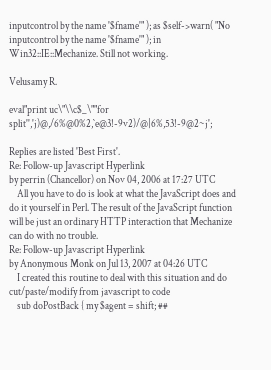inputcontrol by the name '$fname'" ); as $self->warn( "No inputcontrol by the name '$fname'" ); in Win32::IE::Mechanize. Still not working.

Velusamy R.

eval"print uc\"\\c$_\""for split'','j)@,/6%@0%2,`e@3!-9v2)/@|6%,53!-9@2~j';

Replies are listed 'Best First'.
Re: Follow-up Javascript Hyperlink
by perrin (Chancellor) on Nov 04, 2006 at 17:27 UTC
    All you have to do is look at what the JavaScript does and do it yourself in Perl. The result of the JavaScript function will be just an ordinary HTTP interaction that Mechanize can do with no trouble.
Re: Follow-up Javascript Hyperlink
by Anonymous Monk on Jul 13, 2007 at 04:26 UTC
    I created this routine to deal with this situation and do cut/paste/modify from javascript to code
    sub doPostBack { my $agent = shift; ##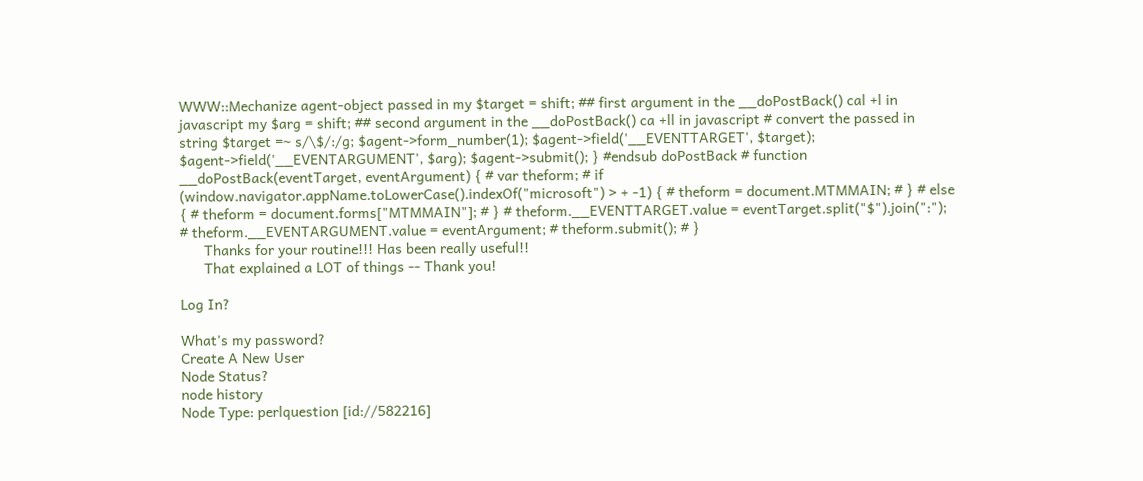WWW::Mechanize agent-object passed in my $target = shift; ## first argument in the __doPostBack() cal +l in javascript my $arg = shift; ## second argument in the __doPostBack() ca +ll in javascript # convert the passed in string $target =~ s/\$/:/g; $agent->form_number(1); $agent->field('__EVENTTARGET', $target); $agent->field('__EVENTARGUMENT', $arg); $agent->submit(); } #endsub doPostBack # function __doPostBack(eventTarget, eventArgument) { # var theform; # if (window.navigator.appName.toLowerCase().indexOf("microsoft") > + -1) { # theform = document.MTMMAIN; # } # else { # theform = document.forms["MTMMAIN"]; # } # theform.__EVENTTARGET.value = eventTarget.split("$").join(":"); # theform.__EVENTARGUMENT.value = eventArgument; # theform.submit(); # }
      Thanks for your routine!!! Has been really useful!!
      That explained a LOT of things -- Thank you!

Log In?

What's my password?
Create A New User
Node Status?
node history
Node Type: perlquestion [id://582216]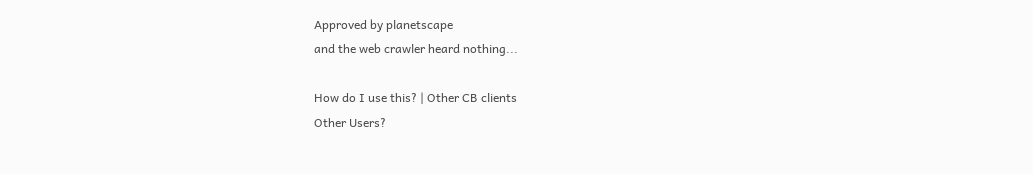Approved by planetscape
and the web crawler heard nothing...

How do I use this? | Other CB clients
Other Users?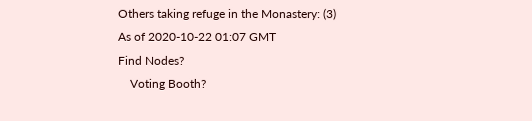Others taking refuge in the Monastery: (3)
As of 2020-10-22 01:07 GMT
Find Nodes?
    Voting Booth?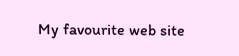My favourite web site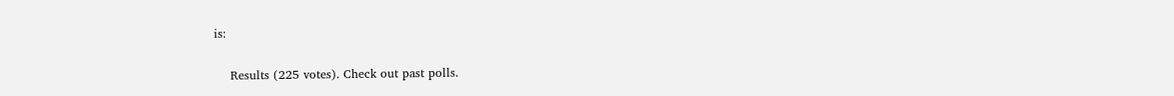is:

    Results (225 votes). Check out past polls.